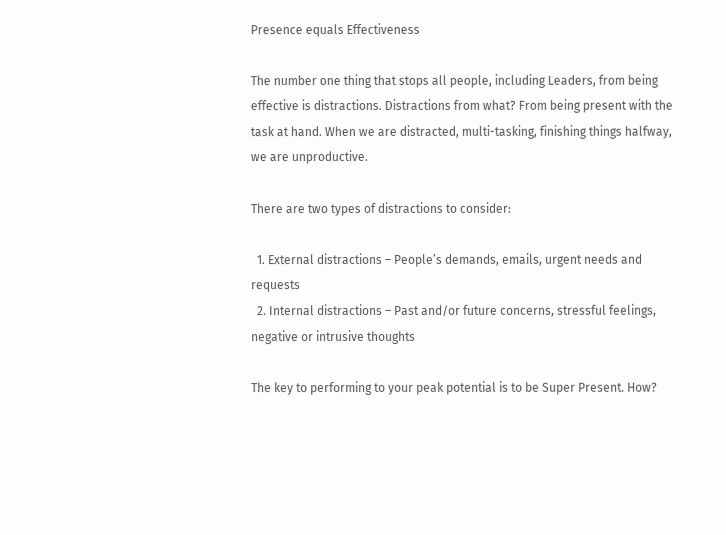Presence equals Effectiveness

The number one thing that stops all people, including Leaders, from being effective is distractions. Distractions from what? From being present with the task at hand. When we are distracted, multi-tasking, finishing things halfway, we are unproductive.

There are two types of distractions to consider:

  1. External distractions – People’s demands, emails, urgent needs and requests
  2. Internal distractions – Past and/or future concerns, stressful feelings, negative or intrusive thoughts

The key to performing to your peak potential is to be Super Present. How?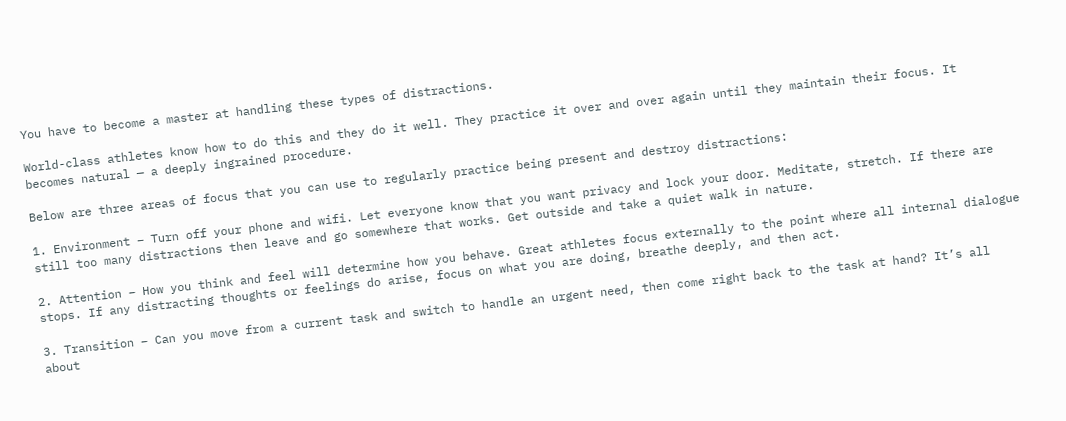You have to become a master at handling these types of distractions.

World-class athletes know how to do this and they do it well. They practice it over and over again until they maintain their focus. It becomes natural — a deeply ingrained procedure.

Below are three areas of focus that you can use to regularly practice being present and destroy distractions:

1. Environment – Turn off your phone and wifi. Let everyone know that you want privacy and lock your door. Meditate, stretch. If there are still too many distractions then leave and go somewhere that works. Get outside and take a quiet walk in nature.

2. Attention – How you think and feel will determine how you behave. Great athletes focus externally to the point where all internal dialogue stops. If any distracting thoughts or feelings do arise, focus on what you are doing, breathe deeply, and then act.

3. Transition – Can you move from a current task and switch to handle an urgent need, then come right back to the task at hand? It’s all about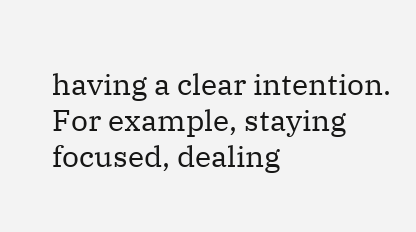having a clear intention. For example, staying focused, dealing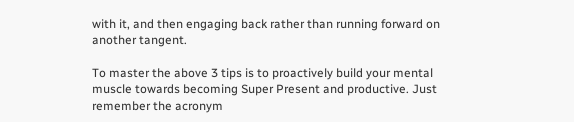with it, and then engaging back rather than running forward on another tangent.

To master the above 3 tips is to proactively build your mental muscle towards becoming Super Present and productive. Just remember the acronym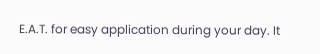E.A.T. for easy application during your day. It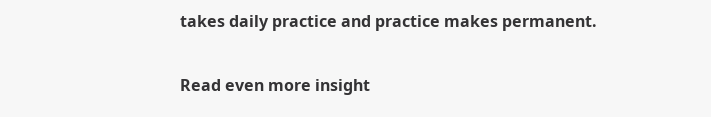takes daily practice and practice makes permanent.

Read even more insight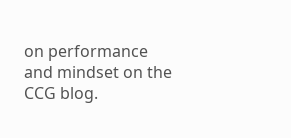on performance and mindset on the CCG blog.